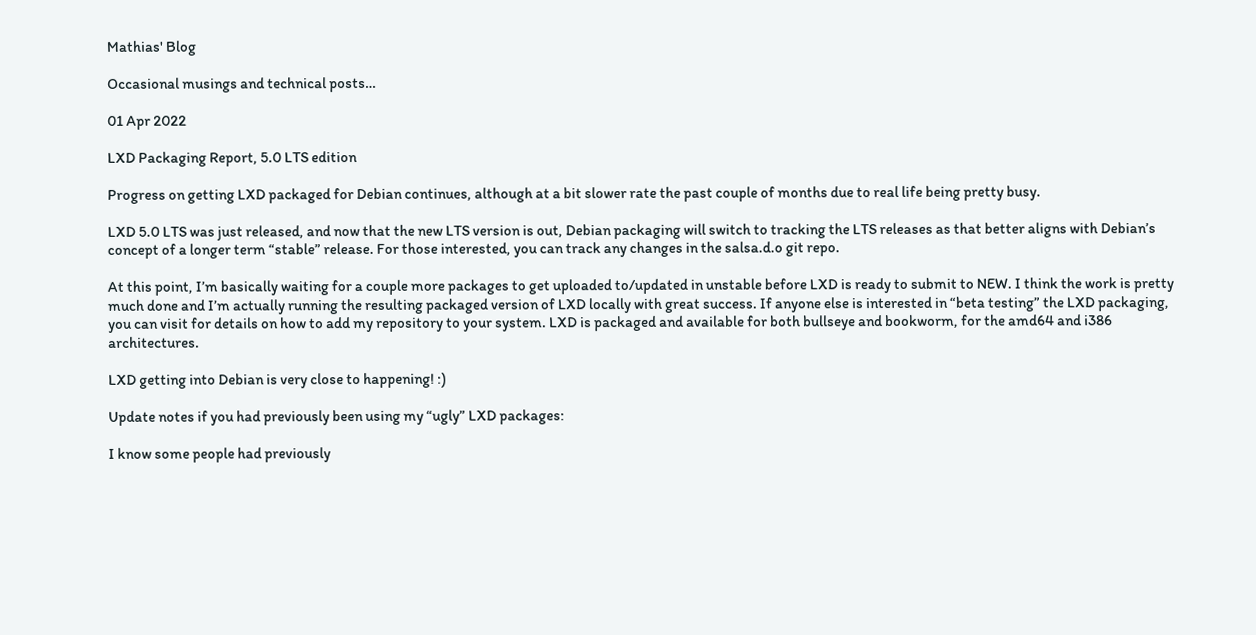Mathias' Blog

Occasional musings and technical posts…

01 Apr 2022

LXD Packaging Report, 5.0 LTS edition

Progress on getting LXD packaged for Debian continues, although at a bit slower rate the past couple of months due to real life being pretty busy.

LXD 5.0 LTS was just released, and now that the new LTS version is out, Debian packaging will switch to tracking the LTS releases as that better aligns with Debian’s concept of a longer term “stable” release. For those interested, you can track any changes in the salsa.d.o git repo.

At this point, I’m basically waiting for a couple more packages to get uploaded to/updated in unstable before LXD is ready to submit to NEW. I think the work is pretty much done and I’m actually running the resulting packaged version of LXD locally with great success. If anyone else is interested in “beta testing” the LXD packaging, you can visit for details on how to add my repository to your system. LXD is packaged and available for both bullseye and bookworm, for the amd64 and i386 architectures.

LXD getting into Debian is very close to happening! :)

Update notes if you had previously been using my “ugly” LXD packages:

I know some people had previously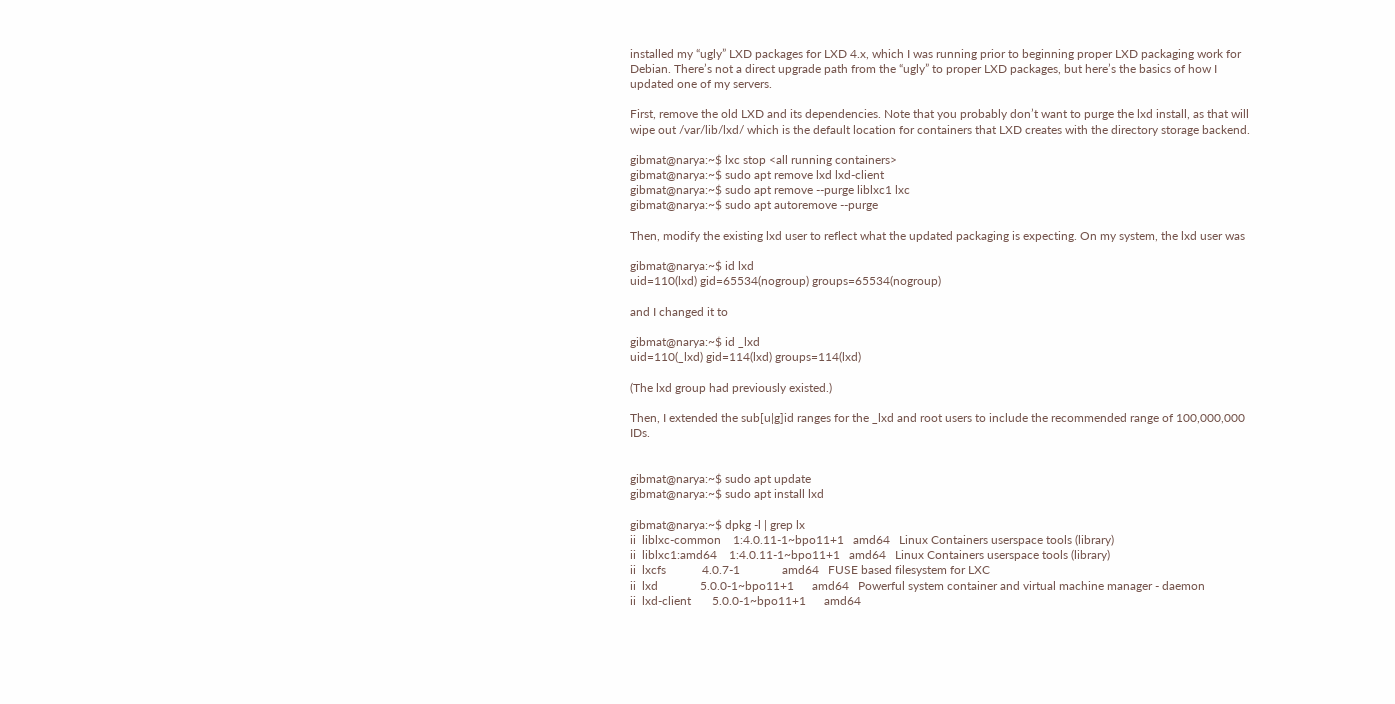installed my “ugly” LXD packages for LXD 4.x, which I was running prior to beginning proper LXD packaging work for Debian. There’s not a direct upgrade path from the “ugly” to proper LXD packages, but here’s the basics of how I updated one of my servers.

First, remove the old LXD and its dependencies. Note that you probably don’t want to purge the lxd install, as that will wipe out /var/lib/lxd/ which is the default location for containers that LXD creates with the directory storage backend.

gibmat@narya:~$ lxc stop <all running containers>
gibmat@narya:~$ sudo apt remove lxd lxd-client
gibmat@narya:~$ sudo apt remove --purge liblxc1 lxc
gibmat@narya:~$ sudo apt autoremove --purge

Then, modify the existing lxd user to reflect what the updated packaging is expecting. On my system, the lxd user was

gibmat@narya:~$ id lxd
uid=110(lxd) gid=65534(nogroup) groups=65534(nogroup)

and I changed it to

gibmat@narya:~$ id _lxd
uid=110(_lxd) gid=114(lxd) groups=114(lxd)

(The lxd group had previously existed.)

Then, I extended the sub[u|g]id ranges for the _lxd and root users to include the recommended range of 100,000,000 IDs.


gibmat@narya:~$ sudo apt update
gibmat@narya:~$ sudo apt install lxd

gibmat@narya:~$ dpkg -l | grep lx
ii  liblxc-common    1:4.0.11-1~bpo11+1   amd64   Linux Containers userspace tools (library)
ii  liblxc1:amd64    1:4.0.11-1~bpo11+1   amd64   Linux Containers userspace tools (library)
ii  lxcfs            4.0.7-1              amd64   FUSE based filesystem for LXC
ii  lxd              5.0.0-1~bpo11+1      amd64   Powerful system container and virtual machine manager - daemon
ii  lxd-client       5.0.0-1~bpo11+1      amd64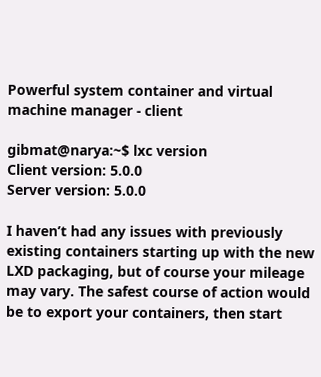Powerful system container and virtual machine manager - client

gibmat@narya:~$ lxc version
Client version: 5.0.0
Server version: 5.0.0

I haven’t had any issues with previously existing containers starting up with the new LXD packaging, but of course your mileage may vary. The safest course of action would be to export your containers, then start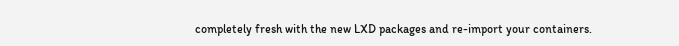completely fresh with the new LXD packages and re-import your containers.